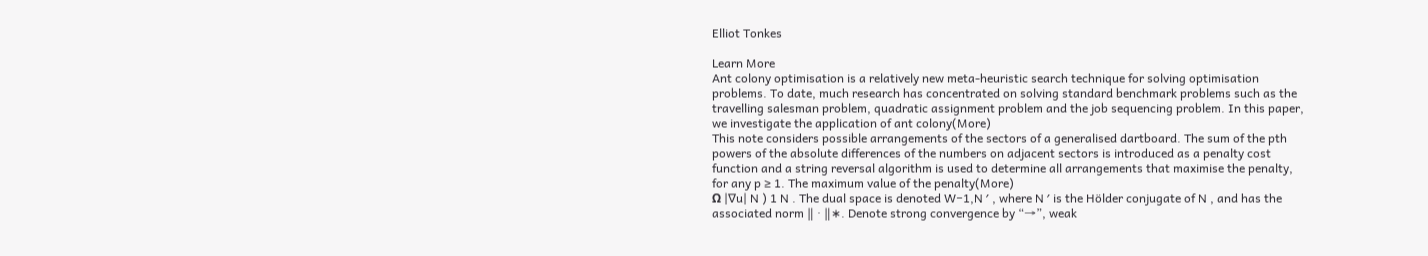Elliot Tonkes

Learn More
Ant colony optimisation is a relatively new meta-heuristic search technique for solving optimisation problems. To date, much research has concentrated on solving standard benchmark problems such as the travelling salesman problem, quadratic assignment problem and the job sequencing problem. In this paper, we investigate the application of ant colony(More)
This note considers possible arrangements of the sectors of a generalised dartboard. The sum of the pth powers of the absolute differences of the numbers on adjacent sectors is introduced as a penalty cost function and a string reversal algorithm is used to determine all arrangements that maximise the penalty, for any p ≥ 1. The maximum value of the penalty(More)
Ω |∇u| N ) 1 N . The dual space is denoted W−1,N ′ , where N ′ is the Hölder conjugate of N , and has the associated norm ‖ · ‖∗. Denote strong convergence by “→”, weak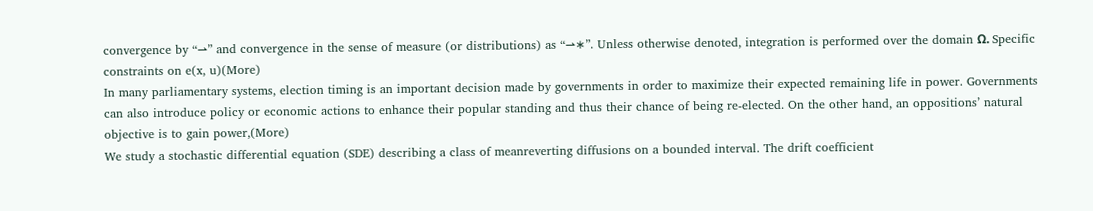convergence by “⇀” and convergence in the sense of measure (or distributions) as “⇀∗”. Unless otherwise denoted, integration is performed over the domain Ω. Specific constraints on e(x, u)(More)
In many parliamentary systems, election timing is an important decision made by governments in order to maximize their expected remaining life in power. Governments can also introduce policy or economic actions to enhance their popular standing and thus their chance of being re-elected. On the other hand, an oppositions’ natural objective is to gain power,(More)
We study a stochastic differential equation (SDE) describing a class of meanreverting diffusions on a bounded interval. The drift coefficient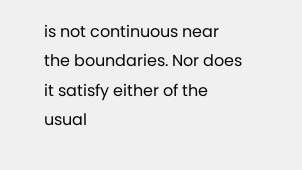is not continuous near the boundaries. Nor does it satisfy either of the usual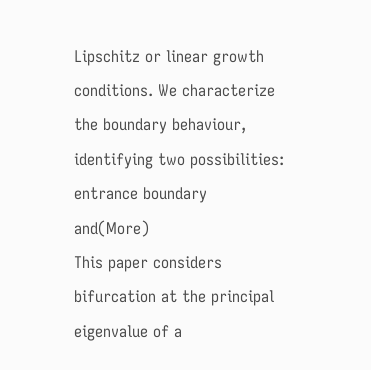Lipschitz or linear growth conditions. We characterize the boundary behaviour, identifying two possibilities: entrance boundary and(More)
This paper considers bifurcation at the principal eigenvalue of a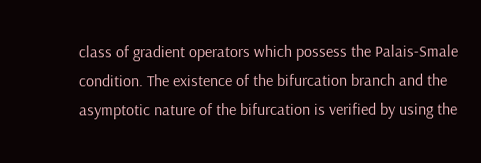class of gradient operators which possess the Palais-Smale condition. The existence of the bifurcation branch and the asymptotic nature of the bifurcation is verified by using the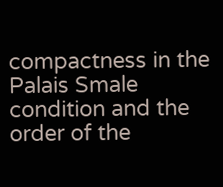compactness in the Palais Smale condition and the order of the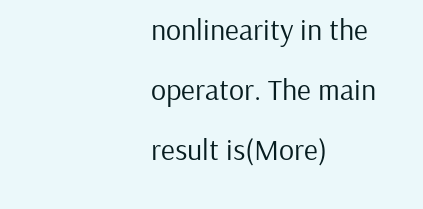nonlinearity in the operator. The main result is(More)